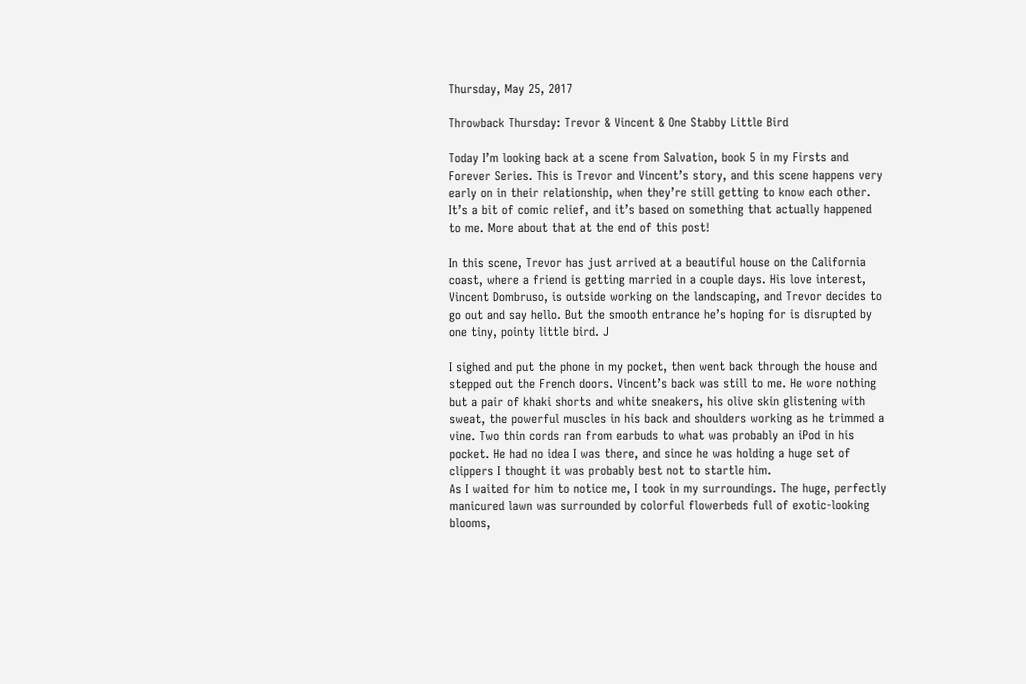Thursday, May 25, 2017

Throwback Thursday: Trevor & Vincent & One Stabby Little Bird

Today I’m looking back at a scene from Salvation, book 5 in my Firsts and Forever Series. This is Trevor and Vincent’s story, and this scene happens very early on in their relationship, when they’re still getting to know each other. It’s a bit of comic relief, and it’s based on something that actually happened to me. More about that at the end of this post!

In this scene, Trevor has just arrived at a beautiful house on the California coast, where a friend is getting married in a couple days. His love interest, Vincent Dombruso, is outside working on the landscaping, and Trevor decides to go out and say hello. But the smooth entrance he’s hoping for is disrupted by one tiny, pointy little bird. J

I sighed and put the phone in my pocket, then went back through the house and stepped out the French doors. Vincent’s back was still to me. He wore nothing but a pair of khaki shorts and white sneakers, his olive skin glistening with sweat, the powerful muscles in his back and shoulders working as he trimmed a vine. Two thin cords ran from earbuds to what was probably an iPod in his pocket. He had no idea I was there, and since he was holding a huge set of clippers I thought it was probably best not to startle him.
As I waited for him to notice me, I took in my surroundings. The huge, perfectly manicured lawn was surrounded by colorful flowerbeds full of exotic-looking blooms,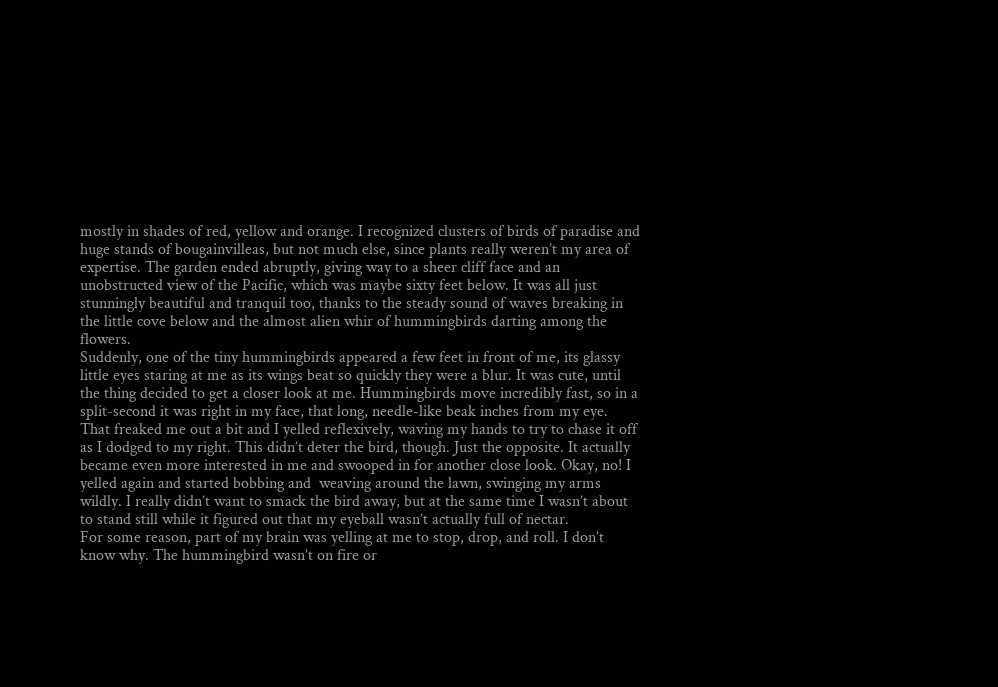mostly in shades of red, yellow and orange. I recognized clusters of birds of paradise and huge stands of bougainvilleas, but not much else, since plants really weren’t my area of expertise. The garden ended abruptly, giving way to a sheer cliff face and an unobstructed view of the Pacific, which was maybe sixty feet below. It was all just stunningly beautiful and tranquil too, thanks to the steady sound of waves breaking in the little cove below and the almost alien whir of hummingbirds darting among the flowers.
Suddenly, one of the tiny hummingbirds appeared a few feet in front of me, its glassy little eyes staring at me as its wings beat so quickly they were a blur. It was cute, until the thing decided to get a closer look at me. Hummingbirds move incredibly fast, so in a split-second it was right in my face, that long, needle-like beak inches from my eye.
That freaked me out a bit and I yelled reflexively, waving my hands to try to chase it off as I dodged to my right. This didn’t deter the bird, though. Just the opposite. It actually became even more interested in me and swooped in for another close look. Okay, no! I yelled again and started bobbing and  weaving around the lawn, swinging my arms wildly. I really didn’t want to smack the bird away, but at the same time I wasn’t about to stand still while it figured out that my eyeball wasn’t actually full of nectar.
For some reason, part of my brain was yelling at me to stop, drop, and roll. I don’t know why. The hummingbird wasn’t on fire or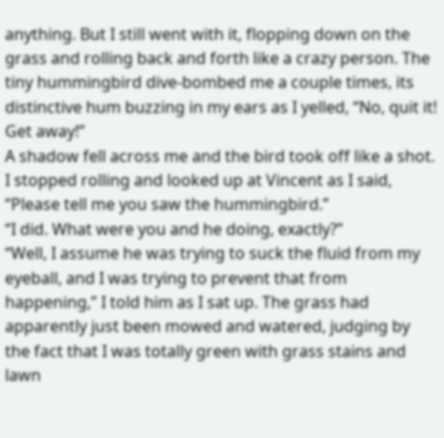anything. But I still went with it, flopping down on the grass and rolling back and forth like a crazy person. The tiny hummingbird dive-bombed me a couple times, its distinctive hum buzzing in my ears as I yelled, “No, quit it! Get away!”
A shadow fell across me and the bird took off like a shot. I stopped rolling and looked up at Vincent as I said, “Please tell me you saw the hummingbird.”
“I did. What were you and he doing, exactly?”
“Well, I assume he was trying to suck the fluid from my eyeball, and I was trying to prevent that from happening,” I told him as I sat up. The grass had apparently just been mowed and watered, judging by the fact that I was totally green with grass stains and lawn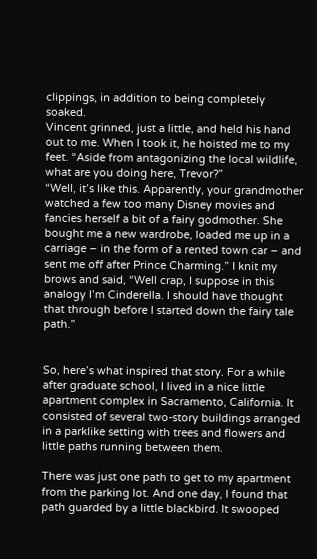clippings, in addition to being completely soaked.
Vincent grinned, just a little, and held his hand out to me. When I took it, he hoisted me to my feet. “Aside from antagonizing the local wildlife, what are you doing here, Trevor?”
“Well, it’s like this. Apparently, your grandmother watched a few too many Disney movies and fancies herself a bit of a fairy godmother. She bought me a new wardrobe, loaded me up in a carriage – in the form of a rented town car – and sent me off after Prince Charming.” I knit my brows and said, “Well crap, I suppose in this analogy I’m Cinderella. I should have thought that through before I started down the fairy tale path.”


So, here’s what inspired that story. For a while after graduate school, I lived in a nice little apartment complex in Sacramento, California. It consisted of several two-story buildings arranged in a parklike setting with trees and flowers and little paths running between them.

There was just one path to get to my apartment from the parking lot. And one day, I found that path guarded by a little blackbird. It swooped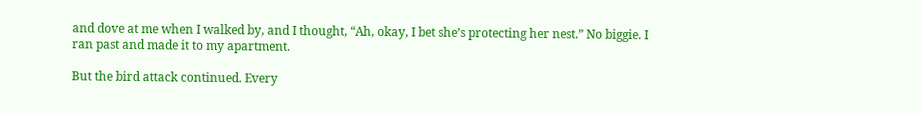and dove at me when I walked by, and I thought, “Ah, okay, I bet she’s protecting her nest.” No biggie. I ran past and made it to my apartment.

But the bird attack continued. Every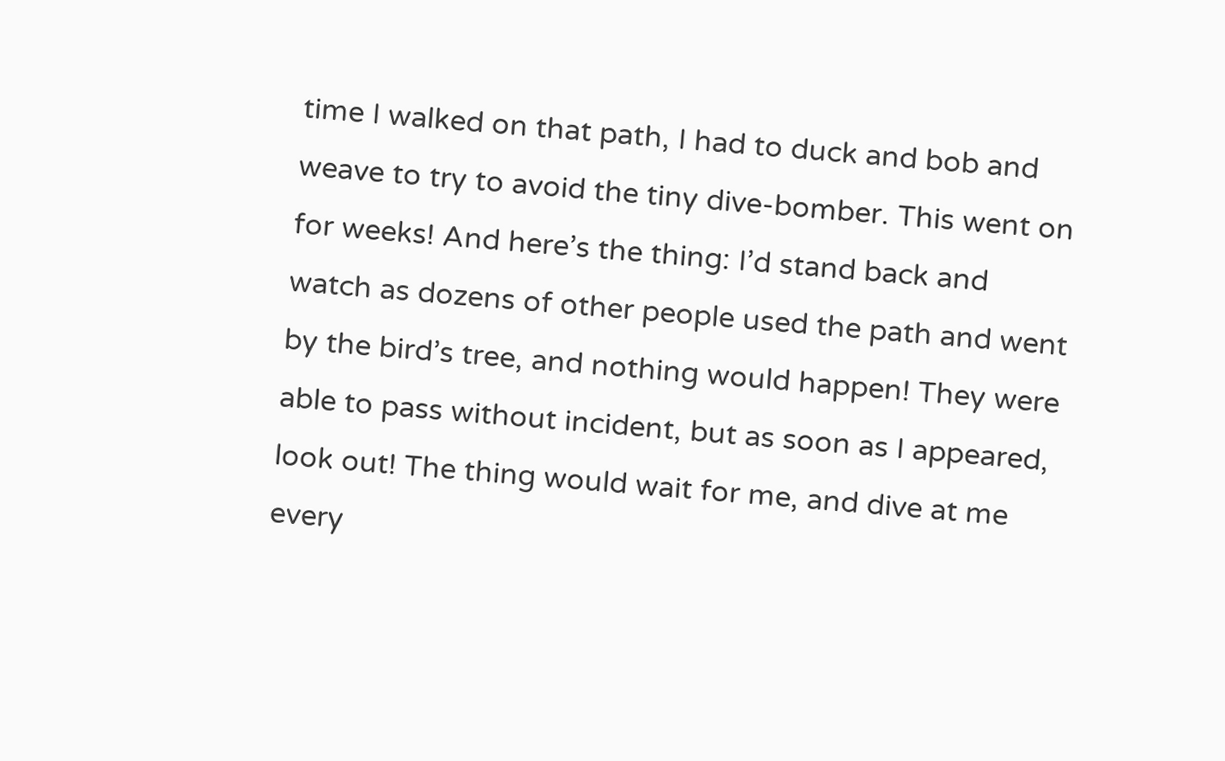time I walked on that path, I had to duck and bob and weave to try to avoid the tiny dive-bomber. This went on for weeks! And here’s the thing: I’d stand back and watch as dozens of other people used the path and went by the bird’s tree, and nothing would happen! They were able to pass without incident, but as soon as I appeared, look out! The thing would wait for me, and dive at me every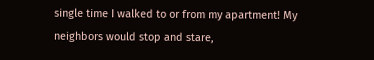single time I walked to or from my apartment! My neighbors would stop and stare,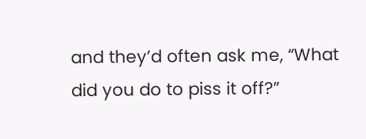and they’d often ask me, “What did you do to piss it off?”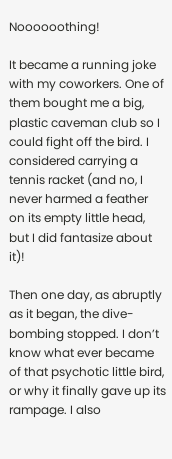Noooooothing!

It became a running joke with my coworkers. One of them bought me a big, plastic caveman club so I could fight off the bird. I considered carrying a tennis racket (and no, I never harmed a feather on its empty little head, but I did fantasize about it)!

Then one day, as abruptly as it began, the dive-bombing stopped. I don’t know what ever became of that psychotic little bird, or why it finally gave up its rampage. I also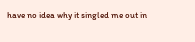have no idea why it singled me out in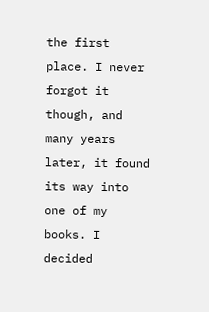the first place. I never forgot it though, and many years later, it found its way into one of my books. I decided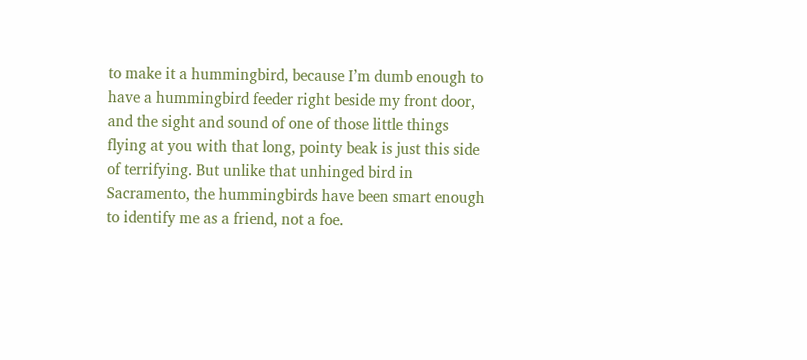to make it a hummingbird, because I’m dumb enough to have a hummingbird feeder right beside my front door, and the sight and sound of one of those little things flying at you with that long, pointy beak is just this side of terrifying. But unlike that unhinged bird in Sacramento, the hummingbirds have been smart enough to identify me as a friend, not a foe.